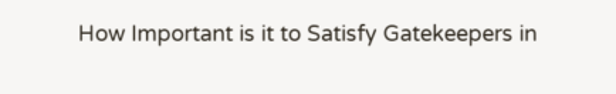How Important is it to Satisfy Gatekeepers in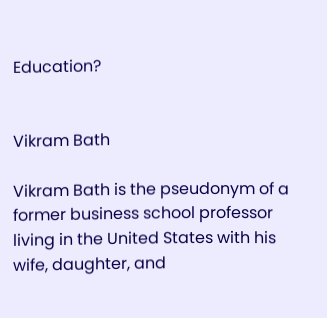Education?


Vikram Bath

Vikram Bath is the pseudonym of a former business school professor living in the United States with his wife, daughter, and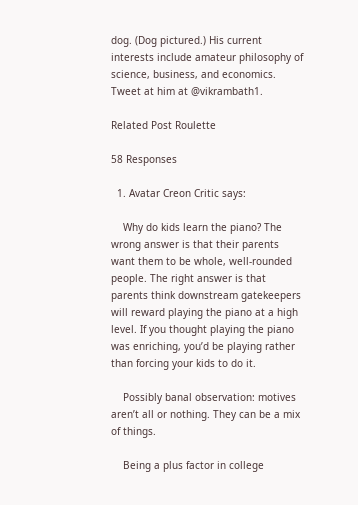dog. (Dog pictured.) His current interests include amateur philosophy of science, business, and economics. Tweet at him at @vikrambath1.

Related Post Roulette

58 Responses

  1. Avatar Creon Critic says:

    Why do kids learn the piano? The wrong answer is that their parents want them to be whole, well-rounded people. The right answer is that parents think downstream gatekeepers will reward playing the piano at a high level. If you thought playing the piano was enriching, you’d be playing rather than forcing your kids to do it.

    Possibly banal observation: motives aren’t all or nothing. They can be a mix of things.

    Being a plus factor in college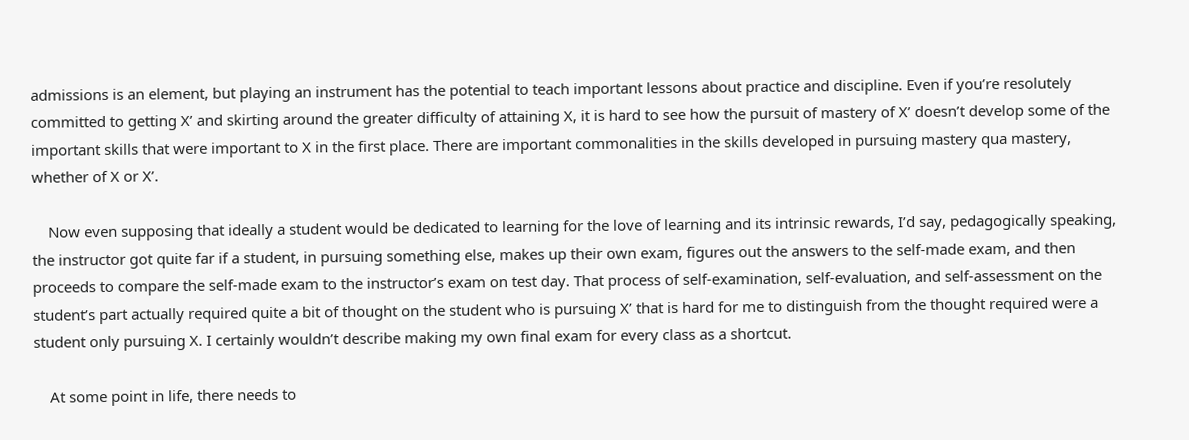admissions is an element, but playing an instrument has the potential to teach important lessons about practice and discipline. Even if you’re resolutely committed to getting X’ and skirting around the greater difficulty of attaining X, it is hard to see how the pursuit of mastery of X’ doesn’t develop some of the important skills that were important to X in the first place. There are important commonalities in the skills developed in pursuing mastery qua mastery, whether of X or X’.

    Now even supposing that ideally a student would be dedicated to learning for the love of learning and its intrinsic rewards, I’d say, pedagogically speaking, the instructor got quite far if a student, in pursuing something else, makes up their own exam, figures out the answers to the self-made exam, and then proceeds to compare the self-made exam to the instructor’s exam on test day. That process of self-examination, self-evaluation, and self-assessment on the student’s part actually required quite a bit of thought on the student who is pursuing X’ that is hard for me to distinguish from the thought required were a student only pursuing X. I certainly wouldn’t describe making my own final exam for every class as a shortcut.

    At some point in life, there needs to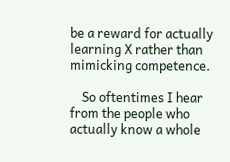be a reward for actually learning X rather than mimicking competence.

    So oftentimes I hear from the people who actually know a whole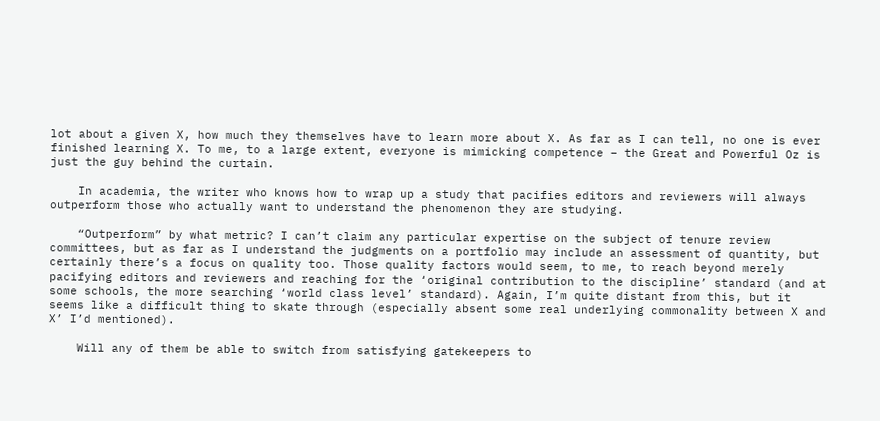lot about a given X, how much they themselves have to learn more about X. As far as I can tell, no one is ever finished learning X. To me, to a large extent, everyone is mimicking competence – the Great and Powerful Oz is just the guy behind the curtain.

    In academia, the writer who knows how to wrap up a study that pacifies editors and reviewers will always outperform those who actually want to understand the phenomenon they are studying.

    “Outperform” by what metric? I can’t claim any particular expertise on the subject of tenure review committees, but as far as I understand the judgments on a portfolio may include an assessment of quantity, but certainly there’s a focus on quality too. Those quality factors would seem, to me, to reach beyond merely pacifying editors and reviewers and reaching for the ‘original contribution to the discipline’ standard (and at some schools, the more searching ‘world class level’ standard). Again, I’m quite distant from this, but it seems like a difficult thing to skate through (especially absent some real underlying commonality between X and X’ I’d mentioned).

    Will any of them be able to switch from satisfying gatekeepers to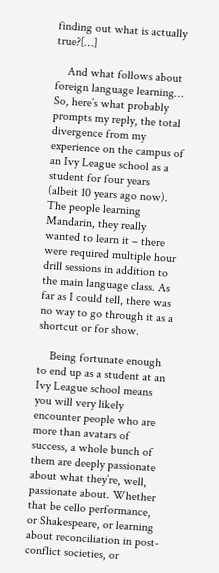finding out what is actually true?[…]

    And what follows about foreign language learning… So, here’s what probably prompts my reply, the total divergence from my experience on the campus of an Ivy League school as a student for four years (albeit 10 years ago now). The people learning Mandarin, they really wanted to learn it – there were required multiple hour drill sessions in addition to the main language class. As far as I could tell, there was no way to go through it as a shortcut or for show.

    Being fortunate enough to end up as a student at an Ivy League school means you will very likely encounter people who are more than avatars of success, a whole bunch of them are deeply passionate about what they’re, well, passionate about. Whether that be cello performance, or Shakespeare, or learning about reconciliation in post-conflict societies, or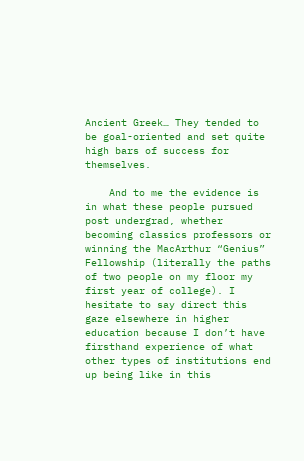Ancient Greek… They tended to be goal-oriented and set quite high bars of success for themselves.

    And to me the evidence is in what these people pursued post undergrad, whether becoming classics professors or winning the MacArthur “Genius” Fellowship (literally the paths of two people on my floor my first year of college). I hesitate to say direct this gaze elsewhere in higher education because I don’t have firsthand experience of what other types of institutions end up being like in this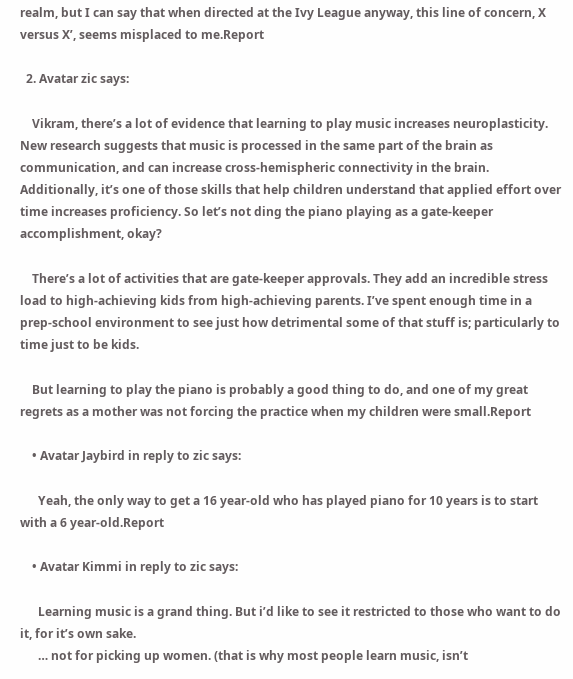realm, but I can say that when directed at the Ivy League anyway, this line of concern, X versus X’, seems misplaced to me.Report

  2. Avatar zic says:

    Vikram, there’s a lot of evidence that learning to play music increases neuroplasticity. New research suggests that music is processed in the same part of the brain as communication, and can increase cross-hemispheric connectivity in the brain. Additionally, it’s one of those skills that help children understand that applied effort over time increases proficiency. So let’s not ding the piano playing as a gate-keeper accomplishment, okay?

    There’s a lot of activities that are gate-keeper approvals. They add an incredible stress load to high-achieving kids from high-achieving parents. I’ve spent enough time in a prep-school environment to see just how detrimental some of that stuff is; particularly to time just to be kids.

    But learning to play the piano is probably a good thing to do, and one of my great regrets as a mother was not forcing the practice when my children were small.Report

    • Avatar Jaybird in reply to zic says:

      Yeah, the only way to get a 16 year-old who has played piano for 10 years is to start with a 6 year-old.Report

    • Avatar Kimmi in reply to zic says:

      Learning music is a grand thing. But i’d like to see it restricted to those who want to do it, for it’s own sake.
      … not for picking up women. (that is why most people learn music, isn’t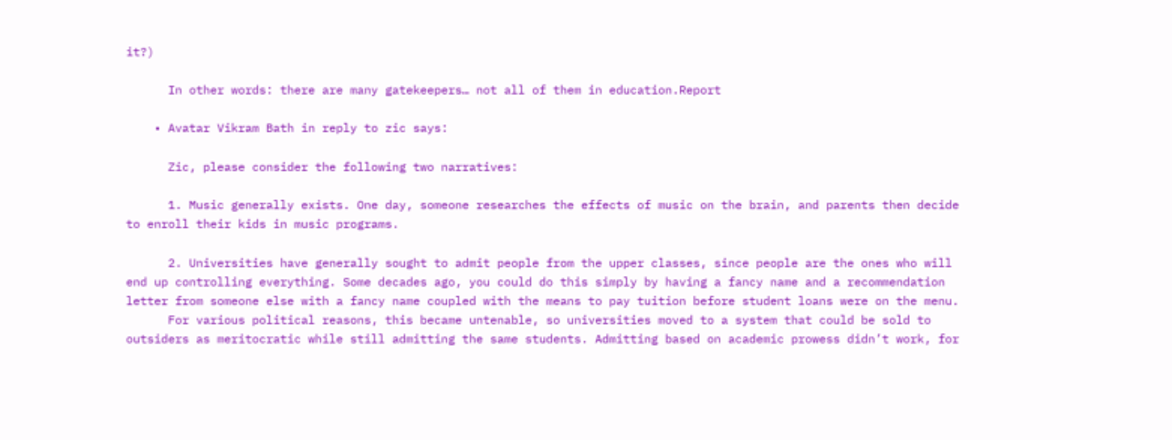it?)

      In other words: there are many gatekeepers… not all of them in education.Report

    • Avatar Vikram Bath in reply to zic says:

      Zic, please consider the following two narratives:

      1. Music generally exists. One day, someone researches the effects of music on the brain, and parents then decide to enroll their kids in music programs.

      2. Universities have generally sought to admit people from the upper classes, since people are the ones who will end up controlling everything. Some decades ago, you could do this simply by having a fancy name and a recommendation letter from someone else with a fancy name coupled with the means to pay tuition before student loans were on the menu.
      For various political reasons, this became untenable, so universities moved to a system that could be sold to outsiders as meritocratic while still admitting the same students. Admitting based on academic prowess didn’t work, for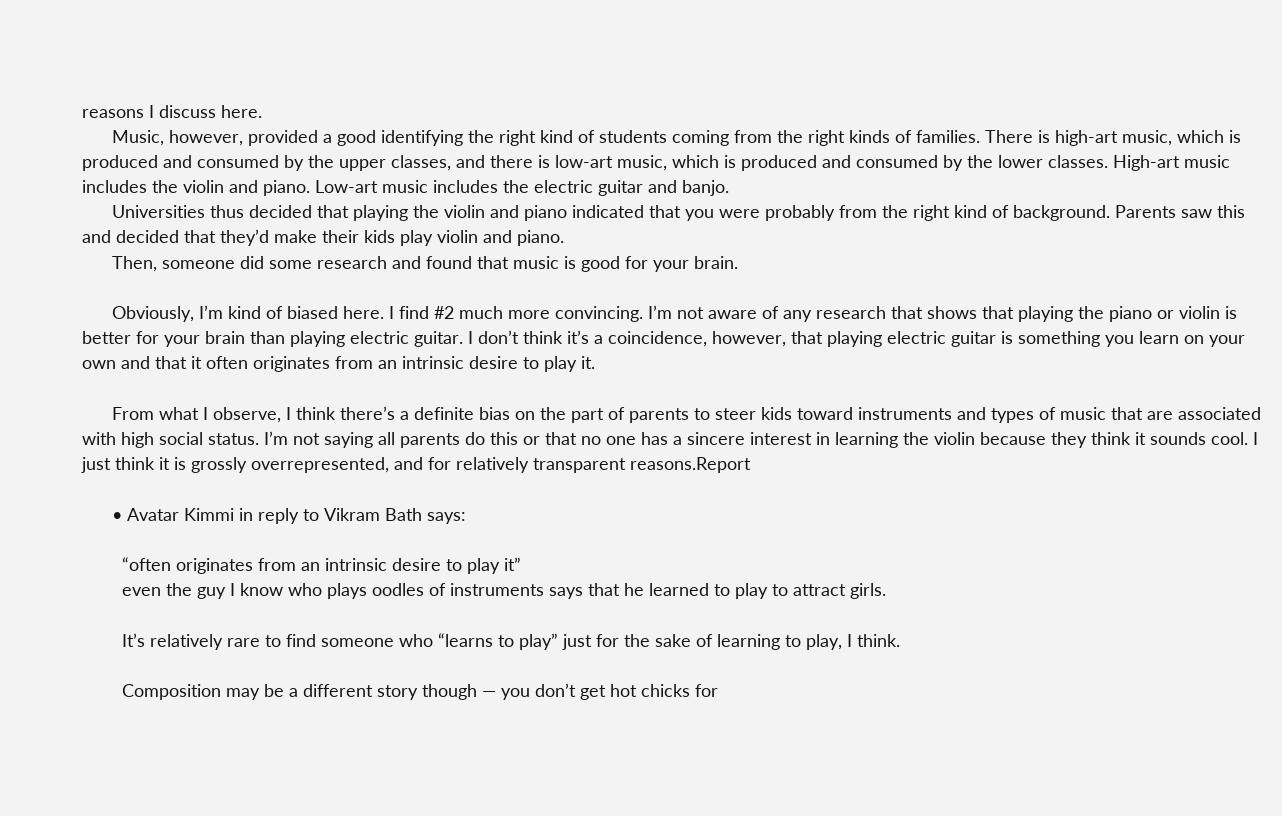reasons I discuss here.
      Music, however, provided a good identifying the right kind of students coming from the right kinds of families. There is high-art music, which is produced and consumed by the upper classes, and there is low-art music, which is produced and consumed by the lower classes. High-art music includes the violin and piano. Low-art music includes the electric guitar and banjo.
      Universities thus decided that playing the violin and piano indicated that you were probably from the right kind of background. Parents saw this and decided that they’d make their kids play violin and piano.
      Then, someone did some research and found that music is good for your brain.

      Obviously, I’m kind of biased here. I find #2 much more convincing. I’m not aware of any research that shows that playing the piano or violin is better for your brain than playing electric guitar. I don’t think it’s a coincidence, however, that playing electric guitar is something you learn on your own and that it often originates from an intrinsic desire to play it.

      From what I observe, I think there’s a definite bias on the part of parents to steer kids toward instruments and types of music that are associated with high social status. I’m not saying all parents do this or that no one has a sincere interest in learning the violin because they think it sounds cool. I just think it is grossly overrepresented, and for relatively transparent reasons.Report

      • Avatar Kimmi in reply to Vikram Bath says:

        “often originates from an intrinsic desire to play it”
        even the guy I know who plays oodles of instruments says that he learned to play to attract girls.

        It’s relatively rare to find someone who “learns to play” just for the sake of learning to play, I think.

        Composition may be a different story though — you don’t get hot chicks for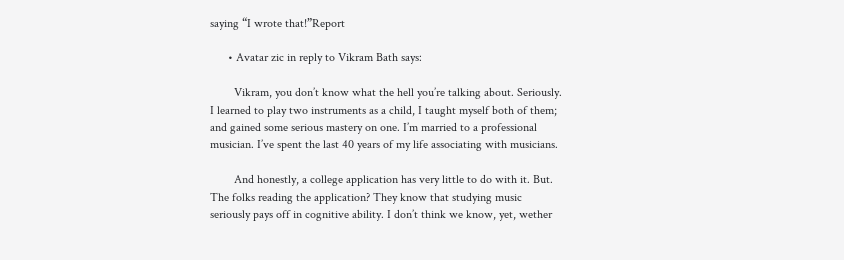saying “I wrote that!”Report

      • Avatar zic in reply to Vikram Bath says:

        Vikram, you don’t know what the hell you’re talking about. Seriously. I learned to play two instruments as a child, I taught myself both of them; and gained some serious mastery on one. I’m married to a professional musician. I’ve spent the last 40 years of my life associating with musicians.

        And honestly, a college application has very little to do with it. But. The folks reading the application? They know that studying music seriously pays off in cognitive ability. I don’t think we know, yet, wether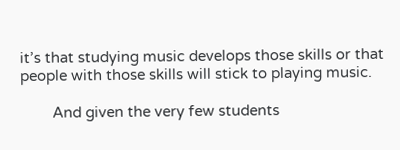it’s that studying music develops those skills or that people with those skills will stick to playing music.

        And given the very few students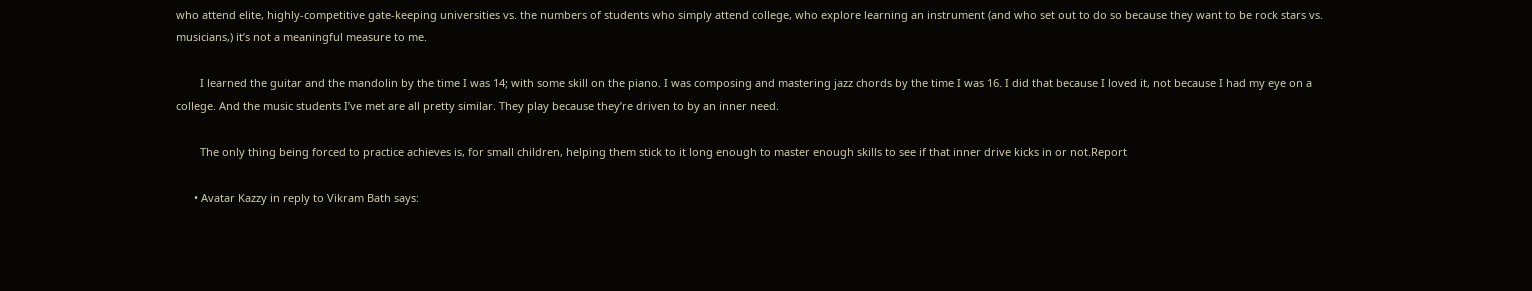who attend elite, highly-competitive gate-keeping universities vs. the numbers of students who simply attend college, who explore learning an instrument (and who set out to do so because they want to be rock stars vs. musicians,) it’s not a meaningful measure to me.

        I learned the guitar and the mandolin by the time I was 14; with some skill on the piano. I was composing and mastering jazz chords by the time I was 16. I did that because I loved it, not because I had my eye on a college. And the music students I’ve met are all pretty similar. They play because they’re driven to by an inner need.

        The only thing being forced to practice achieves is, for small children, helping them stick to it long enough to master enough skills to see if that inner drive kicks in or not.Report

      • Avatar Kazzy in reply to Vikram Bath says: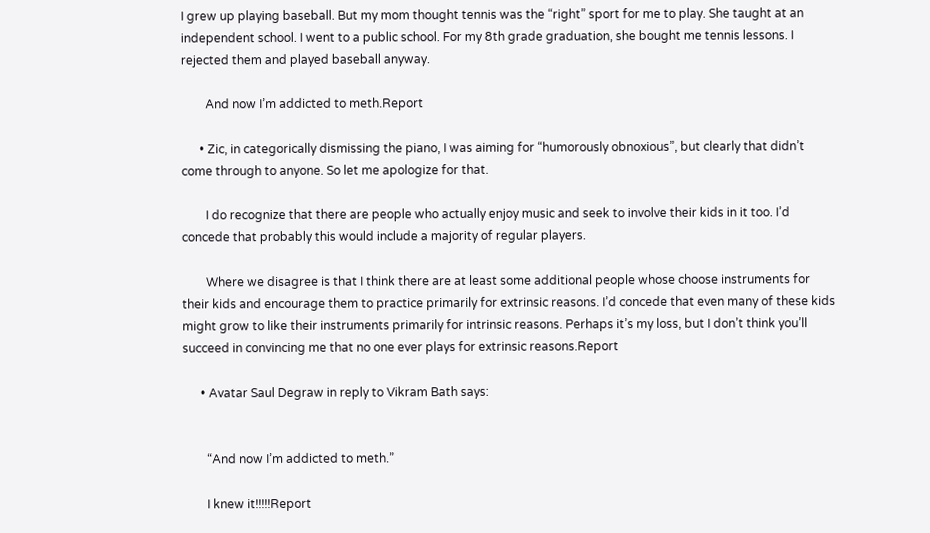I grew up playing baseball. But my mom thought tennis was the “right” sport for me to play. She taught at an independent school. I went to a public school. For my 8th grade graduation, she bought me tennis lessons. I rejected them and played baseball anyway.

        And now I’m addicted to meth.Report

      • Zic, in categorically dismissing the piano, I was aiming for “humorously obnoxious”, but clearly that didn’t come through to anyone. So let me apologize for that.

        I do recognize that there are people who actually enjoy music and seek to involve their kids in it too. I’d concede that probably this would include a majority of regular players.

        Where we disagree is that I think there are at least some additional people whose choose instruments for their kids and encourage them to practice primarily for extrinsic reasons. I’d concede that even many of these kids might grow to like their instruments primarily for intrinsic reasons. Perhaps it’s my loss, but I don’t think you’ll succeed in convincing me that no one ever plays for extrinsic reasons.Report

      • Avatar Saul Degraw in reply to Vikram Bath says:


        “And now I’m addicted to meth.”

        I knew it!!!!!Report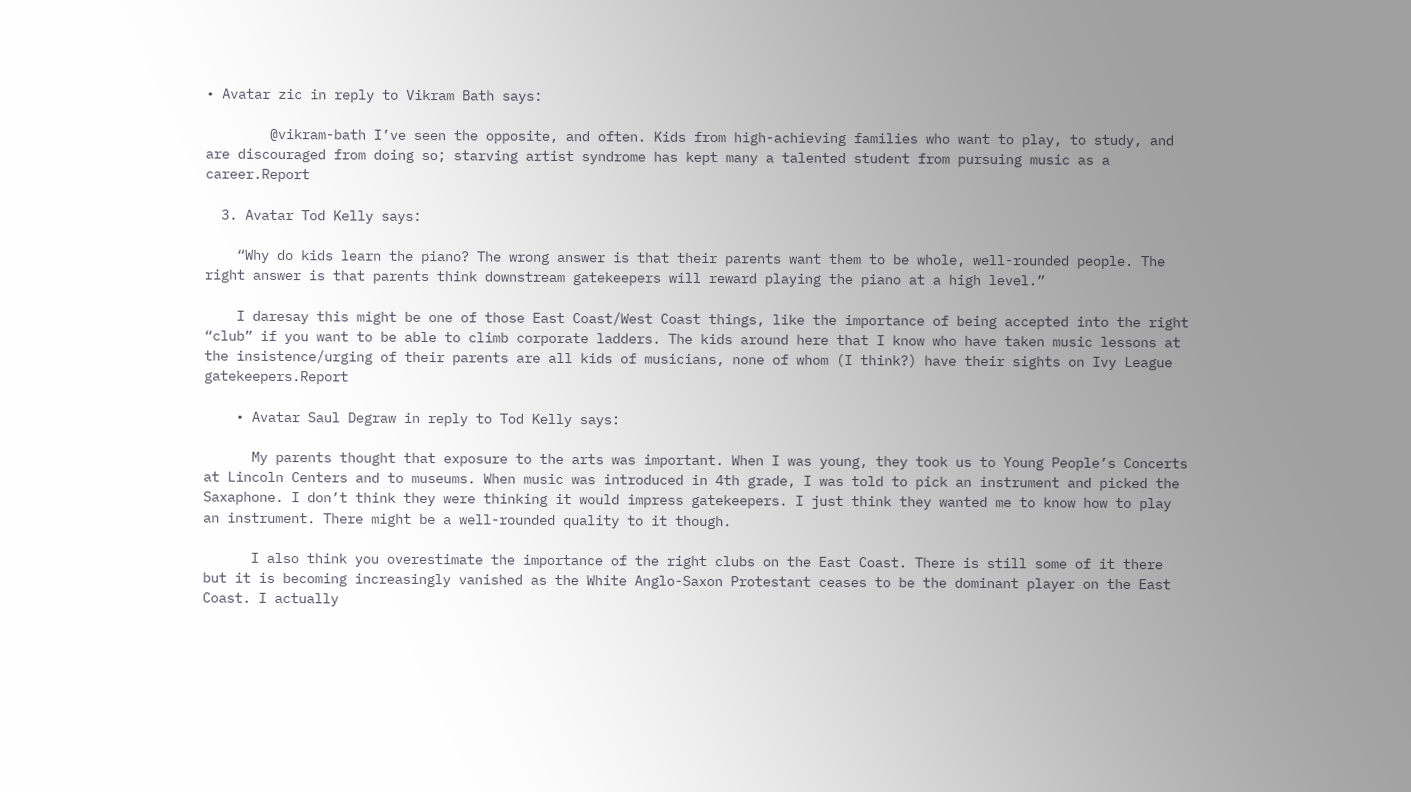• Avatar zic in reply to Vikram Bath says:

        @vikram-bath I’ve seen the opposite, and often. Kids from high-achieving families who want to play, to study, and are discouraged from doing so; starving artist syndrome has kept many a talented student from pursuing music as a career.Report

  3. Avatar Tod Kelly says:

    “Why do kids learn the piano? The wrong answer is that their parents want them to be whole, well-rounded people. The right answer is that parents think downstream gatekeepers will reward playing the piano at a high level.”

    I daresay this might be one of those East Coast/West Coast things, like the importance of being accepted into the right “club” if you want to be able to climb corporate ladders. The kids around here that I know who have taken music lessons at the insistence/urging of their parents are all kids of musicians, none of whom (I think?) have their sights on Ivy League gatekeepers.Report

    • Avatar Saul Degraw in reply to Tod Kelly says:

      My parents thought that exposure to the arts was important. When I was young, they took us to Young People’s Concerts at Lincoln Centers and to museums. When music was introduced in 4th grade, I was told to pick an instrument and picked the Saxaphone. I don’t think they were thinking it would impress gatekeepers. I just think they wanted me to know how to play an instrument. There might be a well-rounded quality to it though.

      I also think you overestimate the importance of the right clubs on the East Coast. There is still some of it there but it is becoming increasingly vanished as the White Anglo-Saxon Protestant ceases to be the dominant player on the East Coast. I actually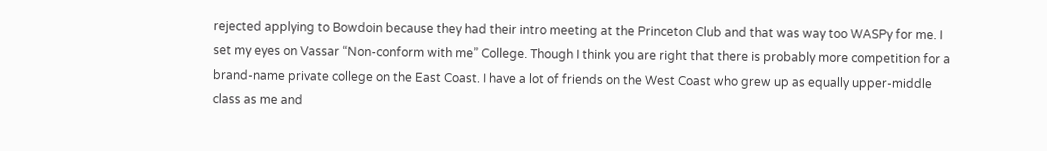rejected applying to Bowdoin because they had their intro meeting at the Princeton Club and that was way too WASPy for me. I set my eyes on Vassar “Non-conform with me” College. Though I think you are right that there is probably more competition for a brand-name private college on the East Coast. I have a lot of friends on the West Coast who grew up as equally upper-middle class as me and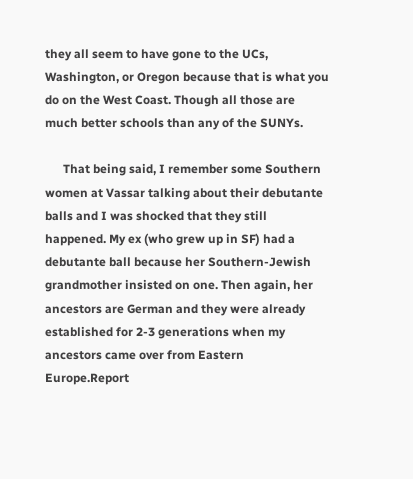they all seem to have gone to the UCs, Washington, or Oregon because that is what you do on the West Coast. Though all those are much better schools than any of the SUNYs.

      That being said, I remember some Southern women at Vassar talking about their debutante balls and I was shocked that they still happened. My ex (who grew up in SF) had a debutante ball because her Southern-Jewish grandmother insisted on one. Then again, her ancestors are German and they were already established for 2-3 generations when my ancestors came over from Eastern Europe.Report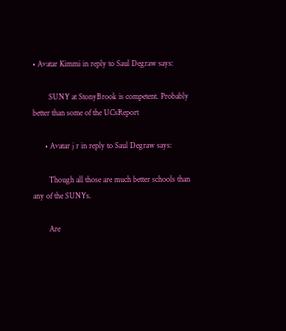• Avatar Kimmi in reply to Saul Degraw says:

        SUNY at StonyBrook is competent. Probably better than some of the UCsReport

      • Avatar j r in reply to Saul Degraw says:

        Though all those are much better schools than any of the SUNYs.

        Are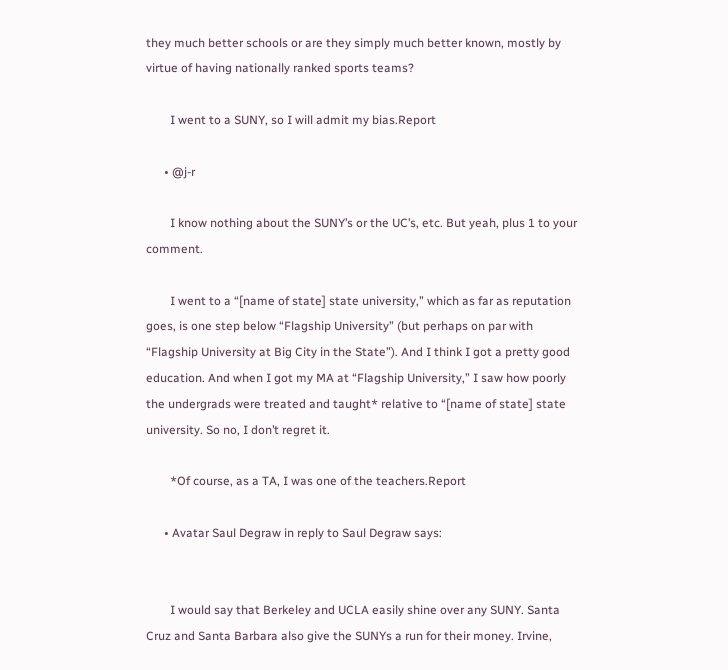they much better schools or are they simply much better known, mostly by virtue of having nationally ranked sports teams?

        I went to a SUNY, so I will admit my bias.Report

      • @j-r

        I know nothing about the SUNY’s or the UC’s, etc. But yeah, plus 1 to your comment.

        I went to a “[name of state] state university,” which as far as reputation goes, is one step below “Flagship University” (but perhaps on par with “Flagship University at Big City in the State”). And I think I got a pretty good education. And when I got my MA at “Flagship University,” I saw how poorly the undergrads were treated and taught* relative to “[name of state] state university. So no, I don’t regret it.

        *Of course, as a TA, I was one of the teachers.Report

      • Avatar Saul Degraw in reply to Saul Degraw says:


        I would say that Berkeley and UCLA easily shine over any SUNY. Santa Cruz and Santa Barbara also give the SUNYs a run for their money. Irvine,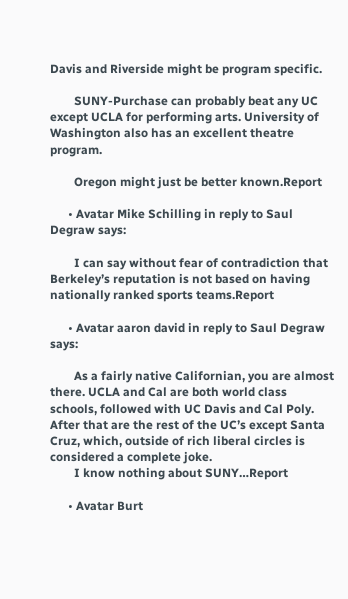Davis and Riverside might be program specific.

        SUNY-Purchase can probably beat any UC except UCLA for performing arts. University of Washington also has an excellent theatre program.

        Oregon might just be better known.Report

      • Avatar Mike Schilling in reply to Saul Degraw says:

        I can say without fear of contradiction that Berkeley’s reputation is not based on having nationally ranked sports teams.Report

      • Avatar aaron david in reply to Saul Degraw says:

        As a fairly native Californian, you are almost there. UCLA and Cal are both world class schools, followed with UC Davis and Cal Poly. After that are the rest of the UC’s except Santa Cruz, which, outside of rich liberal circles is considered a complete joke.
        I know nothing about SUNY…Report

      • Avatar Burt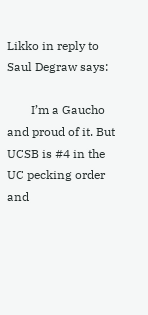Likko in reply to Saul Degraw says:

        I’m a Gaucho and proud of it. But UCSB is #4 in the UC pecking order and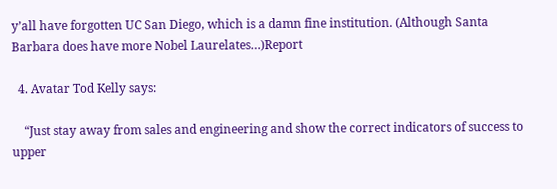y’all have forgotten UC San Diego, which is a damn fine institution. (Although Santa Barbara does have more Nobel Laurelates…)Report

  4. Avatar Tod Kelly says:

    “Just stay away from sales and engineering and show the correct indicators of success to upper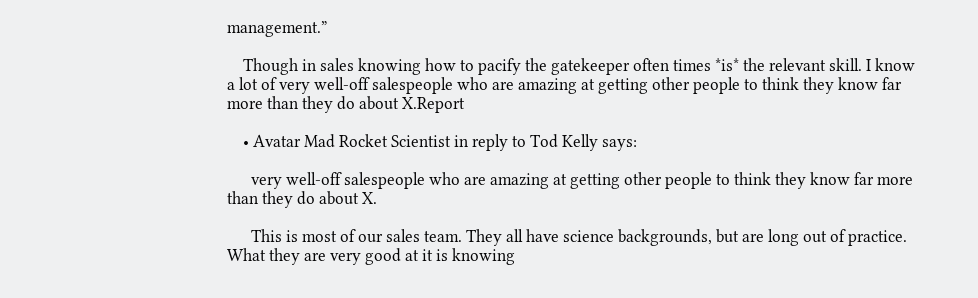management.”

    Though in sales knowing how to pacify the gatekeeper often times *is* the relevant skill. I know a lot of very well-off salespeople who are amazing at getting other people to think they know far more than they do about X.Report

    • Avatar Mad Rocket Scientist in reply to Tod Kelly says:

      very well-off salespeople who are amazing at getting other people to think they know far more than they do about X.

      This is most of our sales team. They all have science backgrounds, but are long out of practice. What they are very good at it is knowing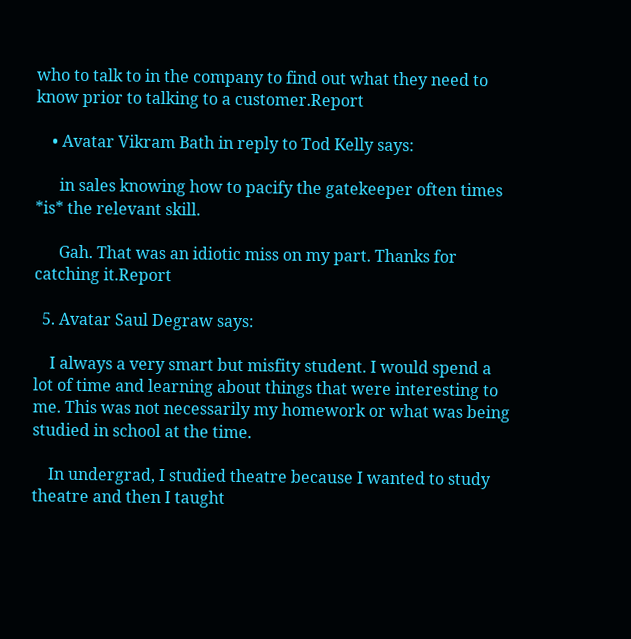who to talk to in the company to find out what they need to know prior to talking to a customer.Report

    • Avatar Vikram Bath in reply to Tod Kelly says:

      in sales knowing how to pacify the gatekeeper often times *is* the relevant skill.

      Gah. That was an idiotic miss on my part. Thanks for catching it.Report

  5. Avatar Saul Degraw says:

    I always a very smart but misfity student. I would spend a lot of time and learning about things that were interesting to me. This was not necessarily my homework or what was being studied in school at the time.

    In undergrad, I studied theatre because I wanted to study theatre and then I taught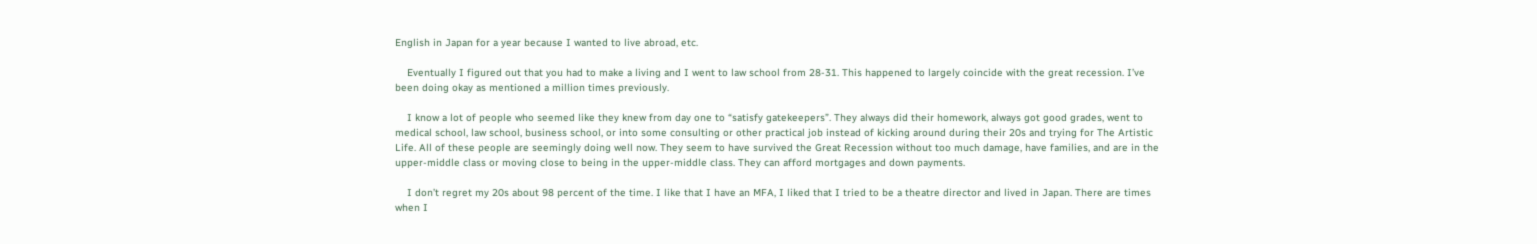English in Japan for a year because I wanted to live abroad, etc.

    Eventually I figured out that you had to make a living and I went to law school from 28-31. This happened to largely coincide with the great recession. I’ve been doing okay as mentioned a million times previously.

    I know a lot of people who seemed like they knew from day one to “satisfy gatekeepers”. They always did their homework, always got good grades, went to medical school, law school, business school, or into some consulting or other practical job instead of kicking around during their 20s and trying for The Artistic Life. All of these people are seemingly doing well now. They seem to have survived the Great Recession without too much damage, have families, and are in the upper-middle class or moving close to being in the upper-middle class. They can afford mortgages and down payments.

    I don’t regret my 20s about 98 percent of the time. I like that I have an MFA, I liked that I tried to be a theatre director and lived in Japan. There are times when I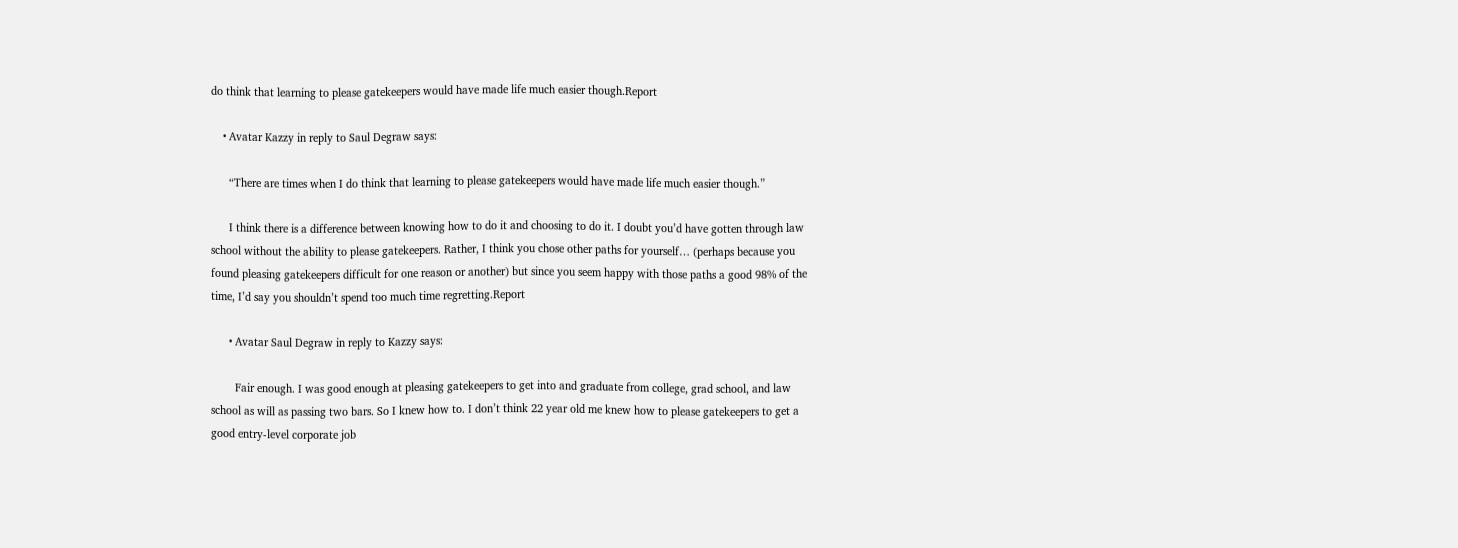do think that learning to please gatekeepers would have made life much easier though.Report

    • Avatar Kazzy in reply to Saul Degraw says:

      “There are times when I do think that learning to please gatekeepers would have made life much easier though.”

      I think there is a difference between knowing how to do it and choosing to do it. I doubt you’d have gotten through law school without the ability to please gatekeepers. Rather, I think you chose other paths for yourself… (perhaps because you found pleasing gatekeepers difficult for one reason or another) but since you seem happy with those paths a good 98% of the time, I’d say you shouldn’t spend too much time regretting.Report

      • Avatar Saul Degraw in reply to Kazzy says:

        Fair enough. I was good enough at pleasing gatekeepers to get into and graduate from college, grad school, and law school as will as passing two bars. So I knew how to. I don’t think 22 year old me knew how to please gatekeepers to get a good entry-level corporate job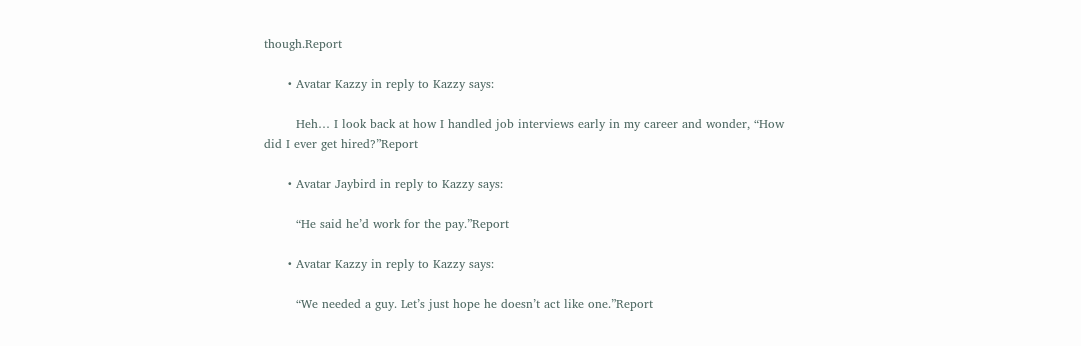though.Report

      • Avatar Kazzy in reply to Kazzy says:

        Heh… I look back at how I handled job interviews early in my career and wonder, “How did I ever get hired?”Report

      • Avatar Jaybird in reply to Kazzy says:

        “He said he’d work for the pay.”Report

      • Avatar Kazzy in reply to Kazzy says:

        “We needed a guy. Let’s just hope he doesn’t act like one.”Report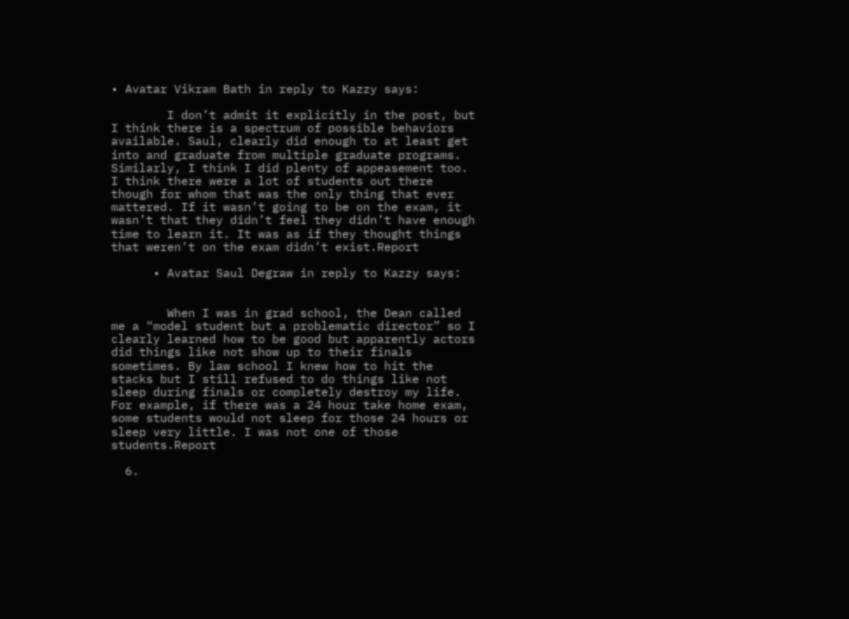• Avatar Vikram Bath in reply to Kazzy says:

        I don’t admit it explicitly in the post, but I think there is a spectrum of possible behaviors available. Saul, clearly did enough to at least get into and graduate from multiple graduate programs. Similarly, I think I did plenty of appeasement too. I think there were a lot of students out there though for whom that was the only thing that ever mattered. If it wasn’t going to be on the exam, it wasn’t that they didn’t feel they didn’t have enough time to learn it. It was as if they thought things that weren’t on the exam didn’t exist.Report

      • Avatar Saul Degraw in reply to Kazzy says:


        When I was in grad school, the Dean called me a “model student but a problematic director” so I clearly learned how to be good but apparently actors did things like not show up to their finals sometimes. By law school I knew how to hit the stacks but I still refused to do things like not sleep during finals or completely destroy my life. For example, if there was a 24 hour take home exam, some students would not sleep for those 24 hours or sleep very little. I was not one of those students.Report

  6.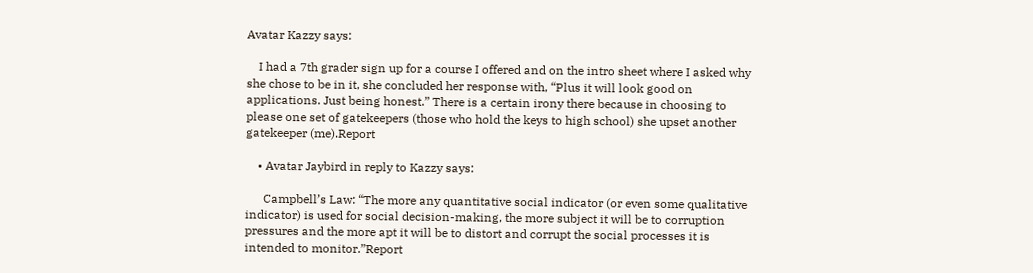Avatar Kazzy says:

    I had a 7th grader sign up for a course I offered and on the intro sheet where I asked why she chose to be in it, she concluded her response with, “Plus it will look good on applications. Just being honest.” There is a certain irony there because in choosing to please one set of gatekeepers (those who hold the keys to high school) she upset another gatekeeper (me).Report

    • Avatar Jaybird in reply to Kazzy says:

      Campbell’s Law: “The more any quantitative social indicator (or even some qualitative indicator) is used for social decision-making, the more subject it will be to corruption pressures and the more apt it will be to distort and corrupt the social processes it is intended to monitor.”Report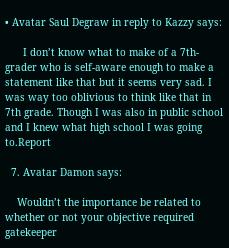• Avatar Saul Degraw in reply to Kazzy says:

      I don’t know what to make of a 7th-grader who is self-aware enough to make a statement like that but it seems very sad. I was way too oblivious to think like that in 7th grade. Though I was also in public school and I knew what high school I was going to.Report

  7. Avatar Damon says:

    Wouldn’t the importance be related to whether or not your objective required gatekeeper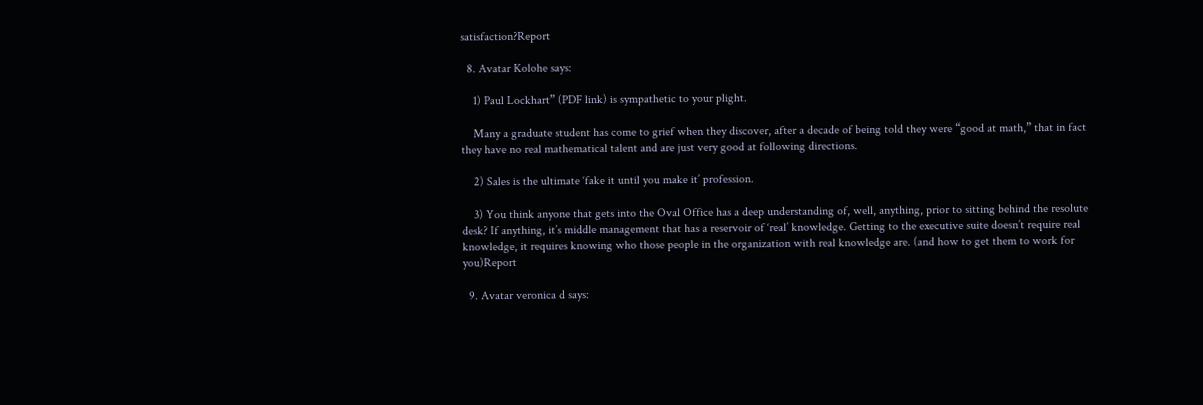satisfaction?Report

  8. Avatar Kolohe says:

    1) Paul Lockhart” (PDF link) is sympathetic to your plight.

    Many a graduate student has come to grief when they discover, after a decade of being told they were “good at math,” that in fact they have no real mathematical talent and are just very good at following directions.

    2) Sales is the ultimate ‘fake it until you make it’ profession.

    3) You think anyone that gets into the Oval Office has a deep understanding of, well, anything, prior to sitting behind the resolute desk? If anything, it’s middle management that has a reservoir of ‘real’ knowledge. Getting to the executive suite doesn’t require real knowledge, it requires knowing who those people in the organization with real knowledge are. (and how to get them to work for you)Report

  9. Avatar veronica d says: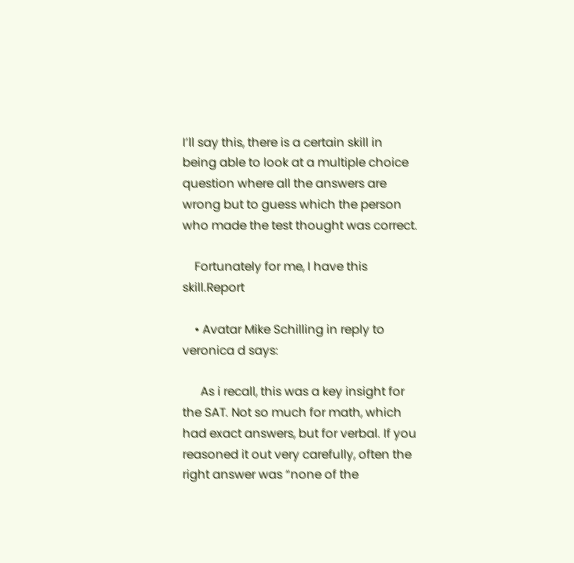I’ll say this, there is a certain skill in being able to look at a multiple choice question where all the answers are wrong but to guess which the person who made the test thought was correct.

    Fortunately for me, I have this skill.Report

    • Avatar Mike Schilling in reply to veronica d says:

      As i recall, this was a key insight for the SAT. Not so much for math, which had exact answers, but for verbal. If you reasoned it out very carefully, often the right answer was “none of the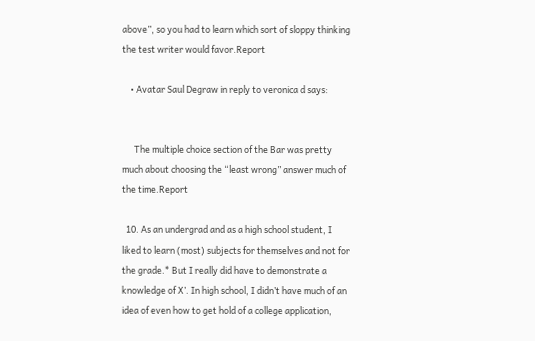above”, so you had to learn which sort of sloppy thinking the test writer would favor.Report

    • Avatar Saul Degraw in reply to veronica d says:


      The multiple choice section of the Bar was pretty much about choosing the “least wrong” answer much of the time.Report

  10. As an undergrad and as a high school student, I liked to learn (most) subjects for themselves and not for the grade.* But I really did have to demonstrate a knowledge of X’. In high school, I didn’t have much of an idea of even how to get hold of a college application,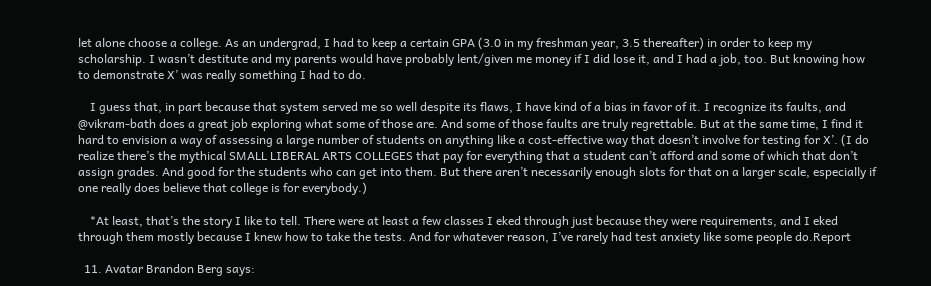let alone choose a college. As an undergrad, I had to keep a certain GPA (3.0 in my freshman year, 3.5 thereafter) in order to keep my scholarship. I wasn’t destitute and my parents would have probably lent/given me money if I did lose it, and I had a job, too. But knowing how to demonstrate X’ was really something I had to do.

    I guess that, in part because that system served me so well despite its flaws, I have kind of a bias in favor of it. I recognize its faults, and @vikram-bath does a great job exploring what some of those are. And some of those faults are truly regrettable. But at the same time, I find it hard to envision a way of assessing a large number of students on anything like a cost-effective way that doesn’t involve for testing for X’. (I do realize there’s the mythical SMALL LIBERAL ARTS COLLEGES that pay for everything that a student can’t afford and some of which that don’t assign grades. And good for the students who can get into them. But there aren’t necessarily enough slots for that on a larger scale, especially if one really does believe that college is for everybody.)

    *At least, that’s the story I like to tell. There were at least a few classes I eked through just because they were requirements, and I eked through them mostly because I knew how to take the tests. And for whatever reason, I’ve rarely had test anxiety like some people do.Report

  11. Avatar Brandon Berg says: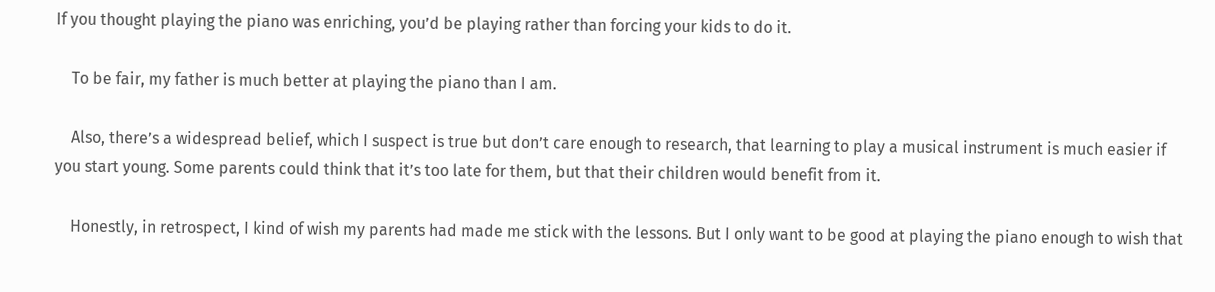If you thought playing the piano was enriching, you’d be playing rather than forcing your kids to do it.

    To be fair, my father is much better at playing the piano than I am.

    Also, there’s a widespread belief, which I suspect is true but don’t care enough to research, that learning to play a musical instrument is much easier if you start young. Some parents could think that it’s too late for them, but that their children would benefit from it.

    Honestly, in retrospect, I kind of wish my parents had made me stick with the lessons. But I only want to be good at playing the piano enough to wish that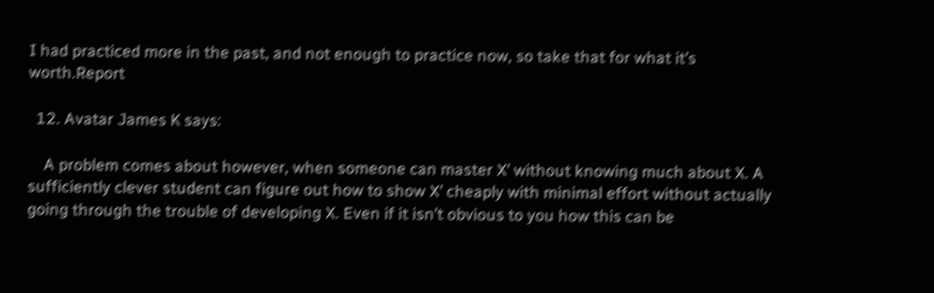I had practiced more in the past, and not enough to practice now, so take that for what it’s worth.Report

  12. Avatar James K says:

    A problem comes about however, when someone can master X’ without knowing much about X. A sufficiently clever student can figure out how to show X’ cheaply with minimal effort without actually going through the trouble of developing X. Even if it isn’t obvious to you how this can be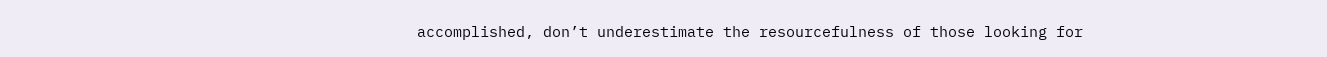accomplished, don’t underestimate the resourcefulness of those looking for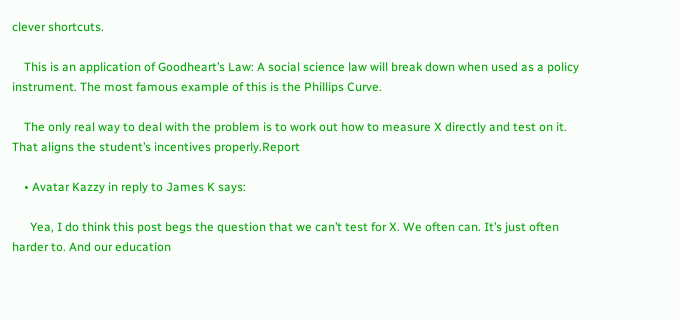clever shortcuts.

    This is an application of Goodheart’s Law: A social science law will break down when used as a policy instrument. The most famous example of this is the Phillips Curve.

    The only real way to deal with the problem is to work out how to measure X directly and test on it. That aligns the student’s incentives properly.Report

    • Avatar Kazzy in reply to James K says:

      Yea, I do think this post begs the question that we can’t test for X. We often can. It’s just often harder to. And our education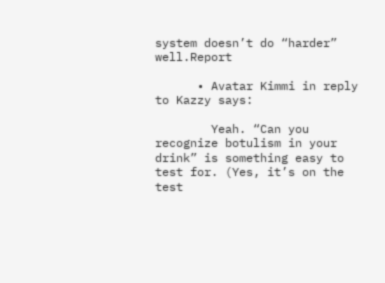system doesn’t do “harder” well.Report

      • Avatar Kimmi in reply to Kazzy says:

        Yeah. “Can you recognize botulism in your drink” is something easy to test for. (Yes, it’s on the test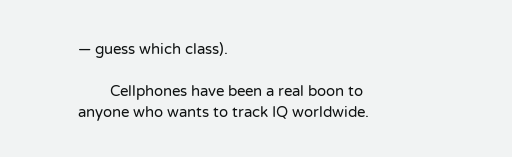— guess which class).

        Cellphones have been a real boon to anyone who wants to track IQ worldwide.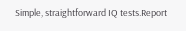Simple, straightforward IQ tests.Report